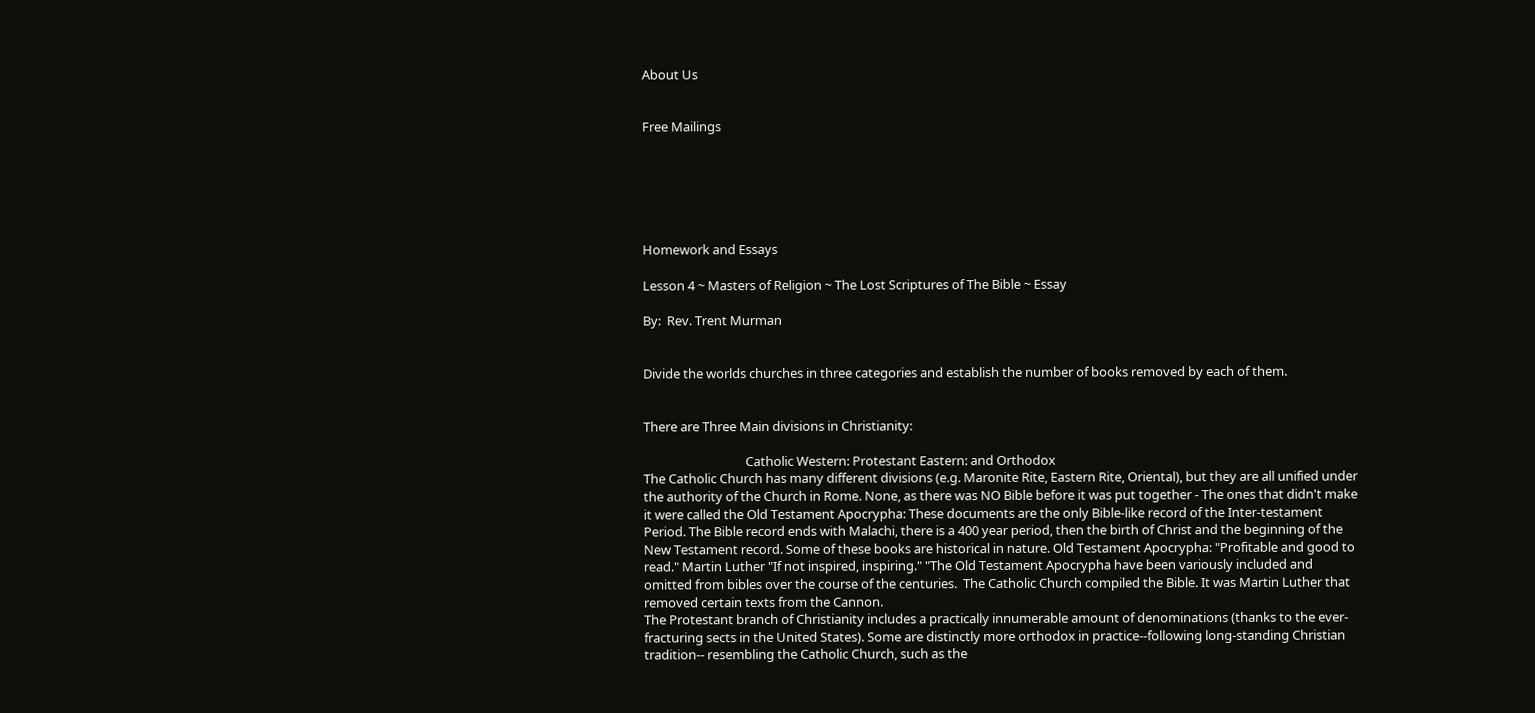About Us


Free Mailings






Homework and Essays

Lesson 4 ~ Masters of Religion ~ The Lost Scriptures of The Bible ~ Essay

By:  Rev. Trent Murman


Divide the worlds churches in three categories and establish the number of books removed by each of them.


There are Three Main divisions in Christianity:

                                  Catholic Western: Protestant Eastern: and Orthodox
The Catholic Church has many different divisions (e.g. Maronite Rite, Eastern Rite, Oriental), but they are all unified under the authority of the Church in Rome. None, as there was NO Bible before it was put together - The ones that didn't make it were called the Old Testament Apocrypha: These documents are the only Bible-like record of the Inter-testament Period. The Bible record ends with Malachi, there is a 400 year period, then the birth of Christ and the beginning of the New Testament record. Some of these books are historical in nature. Old Testament Apocrypha: "Profitable and good to read." Martin Luther "If not inspired, inspiring." "The Old Testament Apocrypha have been variously included and omitted from bibles over the course of the centuries.  The Catholic Church compiled the Bible. It was Martin Luther that removed certain texts from the Cannon.
The Protestant branch of Christianity includes a practically innumerable amount of denominations (thanks to the ever-fracturing sects in the United States). Some are distinctly more orthodox in practice--following long-standing Christian tradition-- resembling the Catholic Church, such as the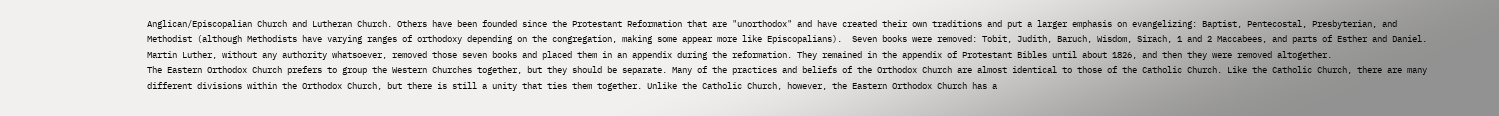Anglican/Episcopalian Church and Lutheran Church. Others have been founded since the Protestant Reformation that are "unorthodox" and have created their own traditions and put a larger emphasis on evangelizing: Baptist, Pentecostal, Presbyterian, and Methodist (although Methodists have varying ranges of orthodoxy depending on the congregation, making some appear more like Episcopalians).  Seven books were removed: Tobit, Judith, Baruch, Wisdom, Sirach, 1 and 2 Maccabees, and parts of Esther and Daniel.  Martin Luther, without any authority whatsoever, removed those seven books and placed them in an appendix during the reformation. They remained in the appendix of Protestant Bibles until about 1826, and then they were removed altogether.
The Eastern Orthodox Church prefers to group the Western Churches together, but they should be separate. Many of the practices and beliefs of the Orthodox Church are almost identical to those of the Catholic Church. Like the Catholic Church, there are many different divisions within the Orthodox Church, but there is still a unity that ties them together. Unlike the Catholic Church, however, the Eastern Orthodox Church has a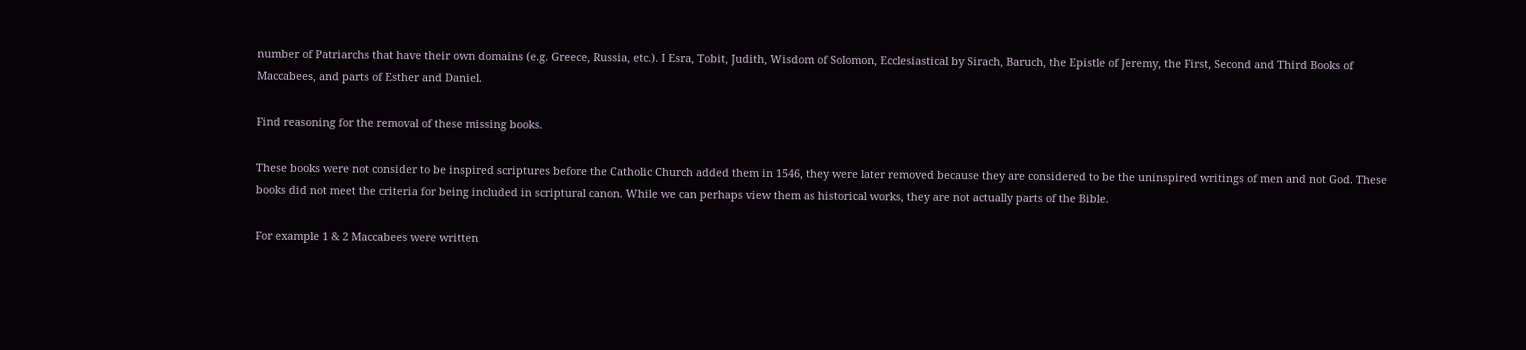number of Patriarchs that have their own domains (e.g. Greece, Russia, etc.). I Esra, Tobit, Judith, Wisdom of Solomon, Ecclesiastical by Sirach, Baruch, the Epistle of Jeremy, the First, Second and Third Books of Maccabees, and parts of Esther and Daniel.

Find reasoning for the removal of these missing books.

These books were not consider to be inspired scriptures before the Catholic Church added them in 1546, they were later removed because they are considered to be the uninspired writings of men and not God. These books did not meet the criteria for being included in scriptural canon. While we can perhaps view them as historical works, they are not actually parts of the Bible.

For example 1 & 2 Maccabees were written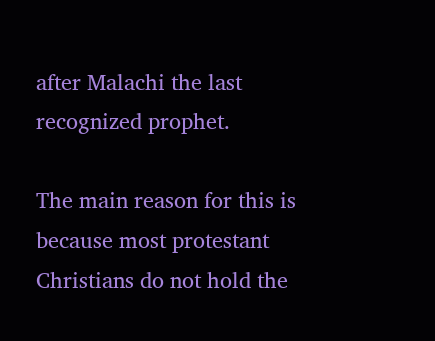after Malachi the last recognized prophet.

The main reason for this is because most protestant Christians do not hold the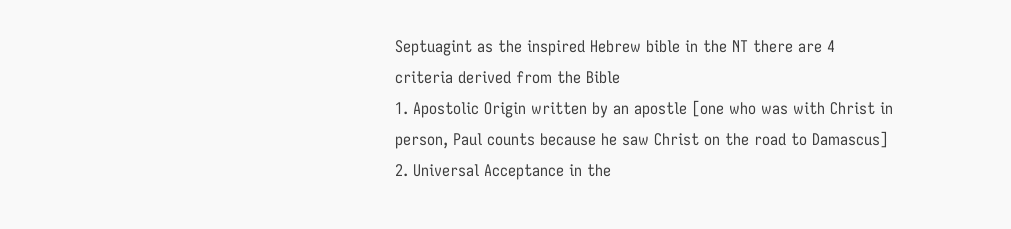Septuagint as the inspired Hebrew bible in the NT there are 4 criteria derived from the Bible
1. Apostolic Origin written by an apostle [one who was with Christ in person, Paul counts because he saw Christ on the road to Damascus]
2. Universal Acceptance in the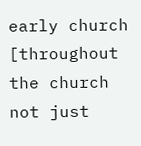early church [throughout the church not just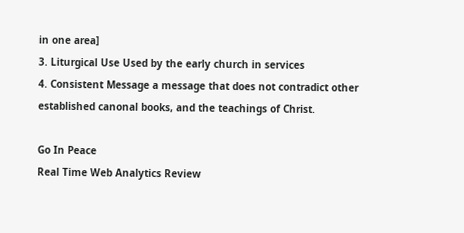in one area]
3. Liturgical Use Used by the early church in services
4. Consistent Message a message that does not contradict other established canonal books, and the teachings of Christ.

Go In Peace
Real Time Web Analytics Review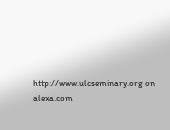http://www.ulcseminary.org on alexa.com